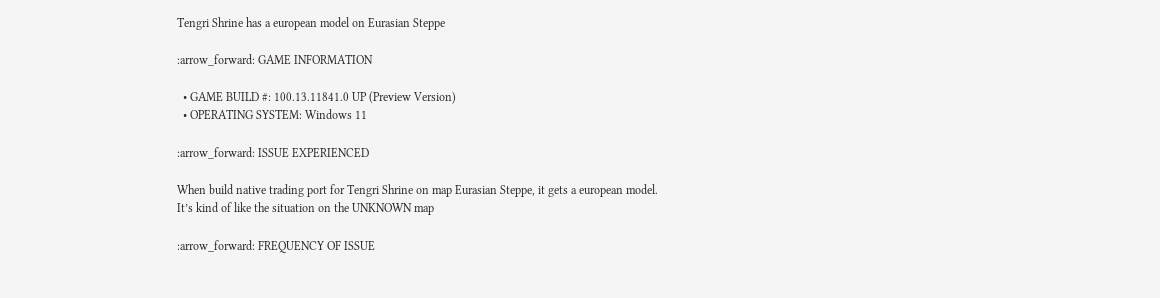Tengri Shrine has a european model on Eurasian Steppe

:arrow_forward: GAME INFORMATION

  • GAME BUILD #: 100.13.11841.0 UP (Preview Version)
  • OPERATING SYSTEM: Windows 11

:arrow_forward: ISSUE EXPERIENCED

When build native trading port for Tengri Shrine on map Eurasian Steppe, it gets a european model.
It’s kind of like the situation on the UNKNOWN map

:arrow_forward: FREQUENCY OF ISSUE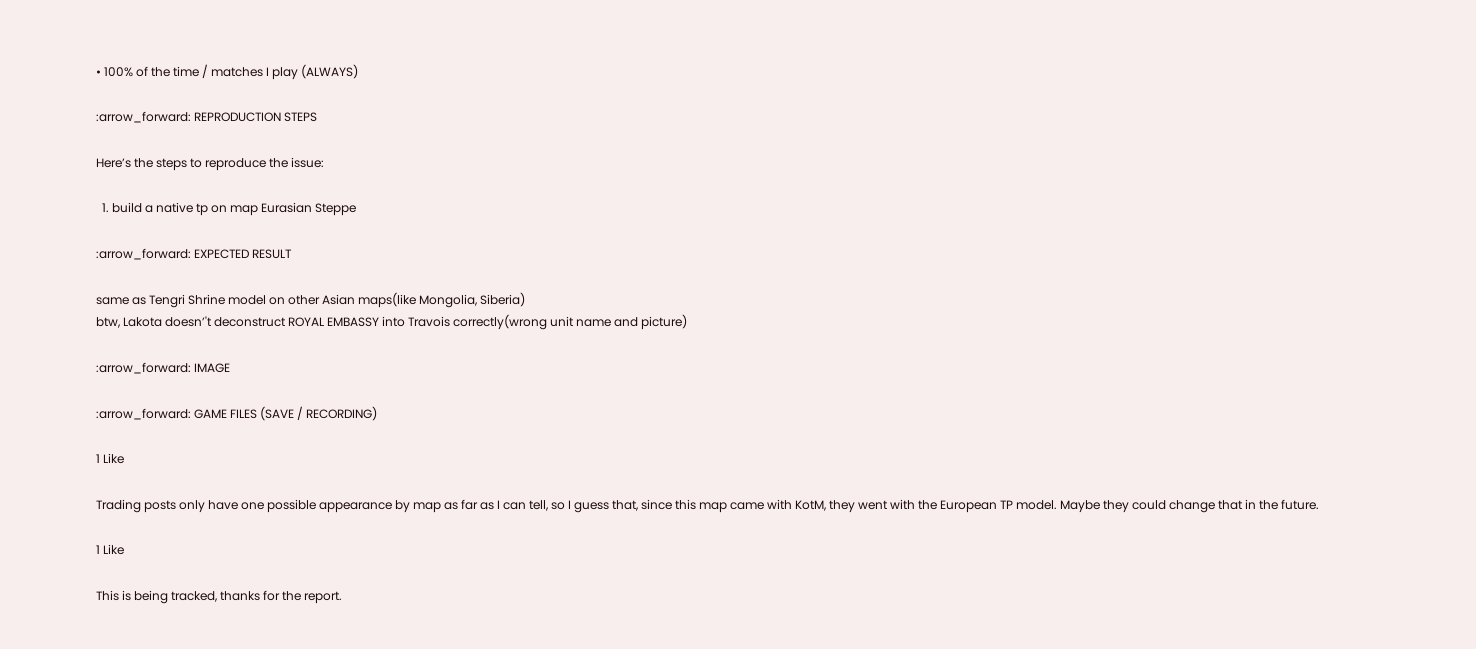• 100% of the time / matches I play (ALWAYS)

:arrow_forward: REPRODUCTION STEPS

Here’s the steps to reproduce the issue:

  1. build a native tp on map Eurasian Steppe

:arrow_forward: EXPECTED RESULT

same as Tengri Shrine model on other Asian maps(like Mongolia, Siberia)
btw, Lakota doesn’'t deconstruct ROYAL EMBASSY into Travois correctly(wrong unit name and picture)

:arrow_forward: IMAGE

:arrow_forward: GAME FILES (SAVE / RECORDING)

1 Like

Trading posts only have one possible appearance by map as far as I can tell, so I guess that, since this map came with KotM, they went with the European TP model. Maybe they could change that in the future.

1 Like

This is being tracked, thanks for the report.